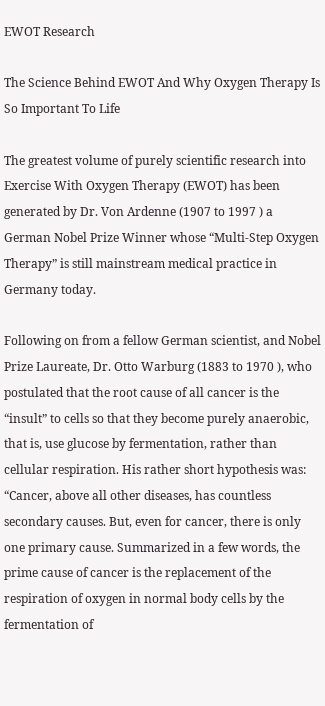EWOT Research

The Science Behind EWOT And Why Oxygen Therapy Is So Important To Life

The greatest volume of purely scientific research into Exercise With Oxygen Therapy (EWOT) has been generated by Dr. Von Ardenne (1907 to 1997 ) a German Nobel Prize Winner whose “Multi-Step Oxygen Therapy” is still mainstream medical practice in Germany today.

Following on from a fellow German scientist, and Nobel Prize Laureate, Dr. Otto Warburg (1883 to 1970 ), who postulated that the root cause of all cancer is the “insult” to cells so that they become purely anaerobic, that is, use glucose by fermentation, rather than cellular respiration. His rather short hypothesis was: “Cancer, above all other diseases, has countless secondary causes. But, even for cancer, there is only one primary cause. Summarized in a few words, the prime cause of cancer is the replacement of the respiration of oxygen in normal body cells by the fermentation of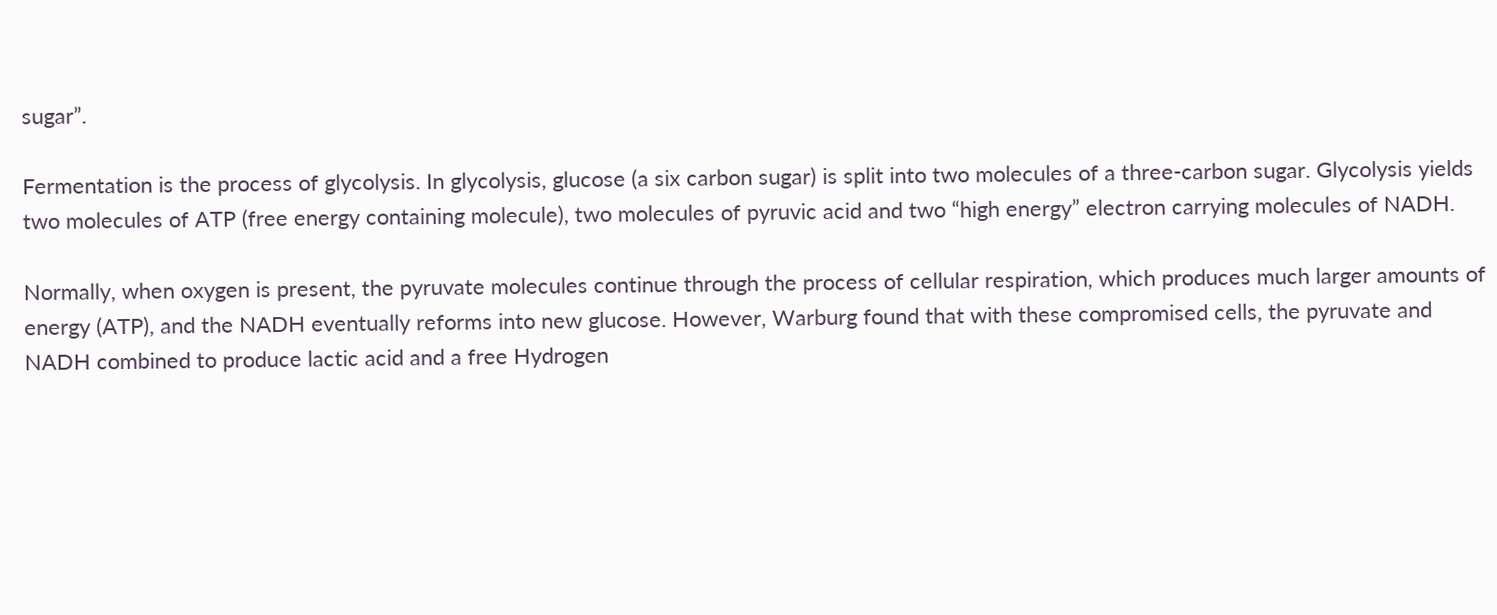sugar”.

Fermentation is the process of glycolysis. In glycolysis, glucose (a six carbon sugar) is split into two molecules of a three-carbon sugar. Glycolysis yields two molecules of ATP (free energy containing molecule), two molecules of pyruvic acid and two “high energy” electron carrying molecules of NADH.

Normally, when oxygen is present, the pyruvate molecules continue through the process of cellular respiration, which produces much larger amounts of energy (ATP), and the NADH eventually reforms into new glucose. However, Warburg found that with these compromised cells, the pyruvate and NADH combined to produce lactic acid and a free Hydrogen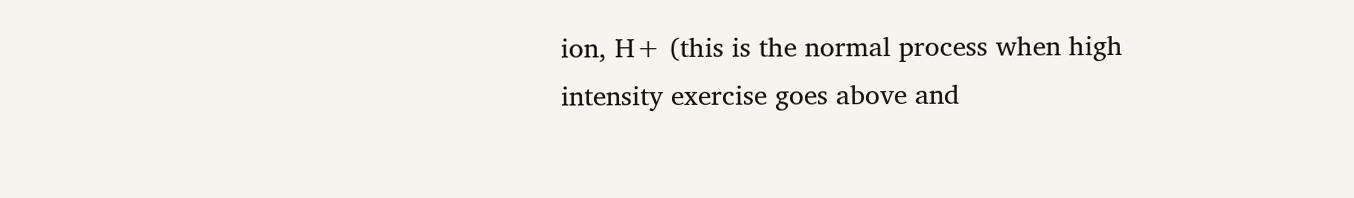ion, H+ (this is the normal process when high intensity exercise goes above and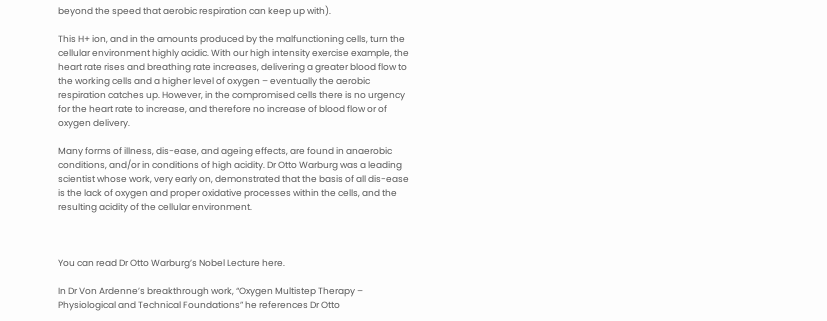beyond the speed that aerobic respiration can keep up with).

This H+ ion, and in the amounts produced by the malfunctioning cells, turn the cellular environment highly acidic. With our high intensity exercise example, the heart rate rises and breathing rate increases, delivering a greater blood flow to the working cells and a higher level of oxygen – eventually the aerobic respiration catches up. However, in the compromised cells there is no urgency for the heart rate to increase, and therefore no increase of blood flow or of oxygen delivery.

Many forms of illness, dis-ease, and ageing effects, are found in anaerobic conditions, and/or in conditions of high acidity. Dr Otto Warburg was a leading scientist whose work, very early on, demonstrated that the basis of all dis-ease is the lack of oxygen and proper oxidative processes within the cells, and the resulting acidity of the cellular environment.



You can read Dr Otto Warburg’s Nobel Lecture here.

In Dr Von Ardenne’s breakthrough work, “Oxygen Multistep Therapy – Physiological and Technical Foundations” he references Dr Otto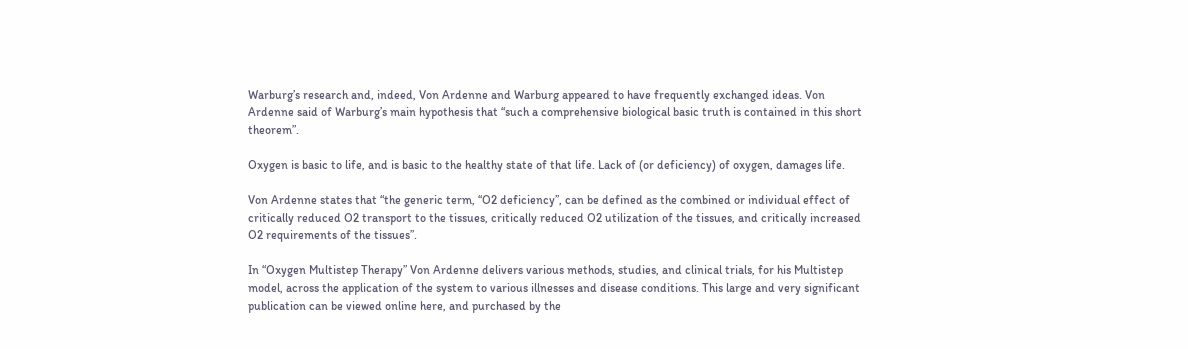Warburg’s research and, indeed, Von Ardenne and Warburg appeared to have frequently exchanged ideas. Von Ardenne said of Warburg’s main hypothesis that “such a comprehensive biological basic truth is contained in this short theorem”.

Oxygen is basic to life, and is basic to the healthy state of that life. Lack of (or deficiency) of oxygen, damages life.

Von Ardenne states that “the generic term, “O2 deficiency”, can be defined as the combined or individual effect of critically reduced O2 transport to the tissues, critically reduced O2 utilization of the tissues, and critically increased O2 requirements of the tissues”.

In “Oxygen Multistep Therapy” Von Ardenne delivers various methods, studies, and clinical trials, for his Multistep model, across the application of the system to various illnesses and disease conditions. This large and very significant publication can be viewed online here, and purchased by the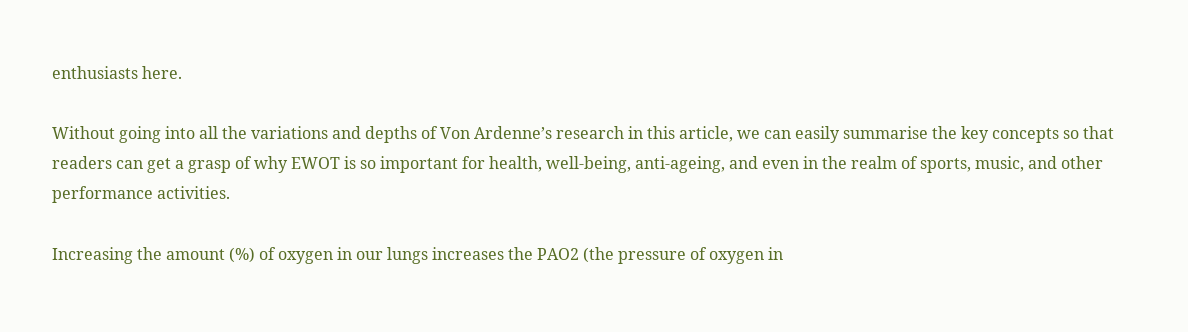enthusiasts here.

Without going into all the variations and depths of Von Ardenne’s research in this article, we can easily summarise the key concepts so that readers can get a grasp of why EWOT is so important for health, well-being, anti-ageing, and even in the realm of sports, music, and other performance activities.

Increasing the amount (%) of oxygen in our lungs increases the PAO2 (the pressure of oxygen in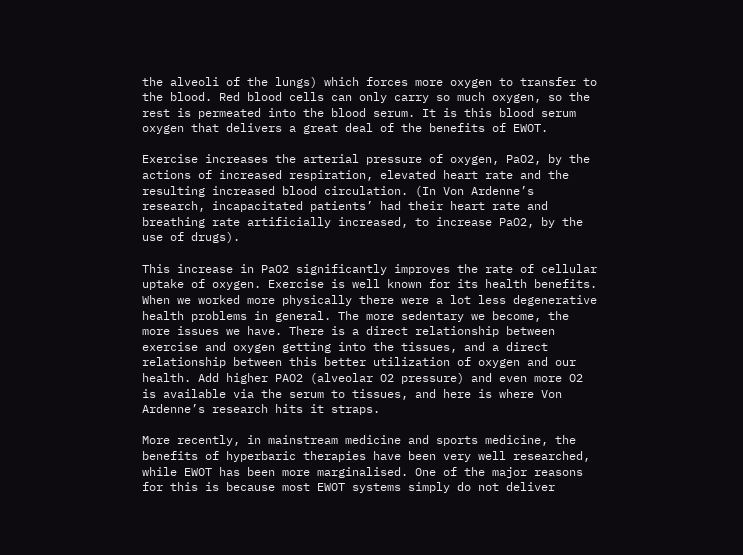the alveoli of the lungs) which forces more oxygen to transfer to the blood. Red blood cells can only carry so much oxygen, so the rest is permeated into the blood serum. It is this blood serum oxygen that delivers a great deal of the benefits of EWOT.

Exercise increases the arterial pressure of oxygen, PaO2, by the actions of increased respiration, elevated heart rate and the resulting increased blood circulation. (In Von Ardenne’s research, incapacitated patients’ had their heart rate and breathing rate artificially increased, to increase PaO2, by the use of drugs).

This increase in PaO2 significantly improves the rate of cellular uptake of oxygen. Exercise is well known for its health benefits. When we worked more physically there were a lot less degenerative health problems in general. The more sedentary we become, the more issues we have. There is a direct relationship between exercise and oxygen getting into the tissues, and a direct relationship between this better utilization of oxygen and our health. Add higher PAO2 (alveolar O2 pressure) and even more O2 is available via the serum to tissues, and here is where Von Ardenne’s research hits it straps.

More recently, in mainstream medicine and sports medicine, the benefits of hyperbaric therapies have been very well researched, while EWOT has been more marginalised. One of the major reasons for this is because most EWOT systems simply do not deliver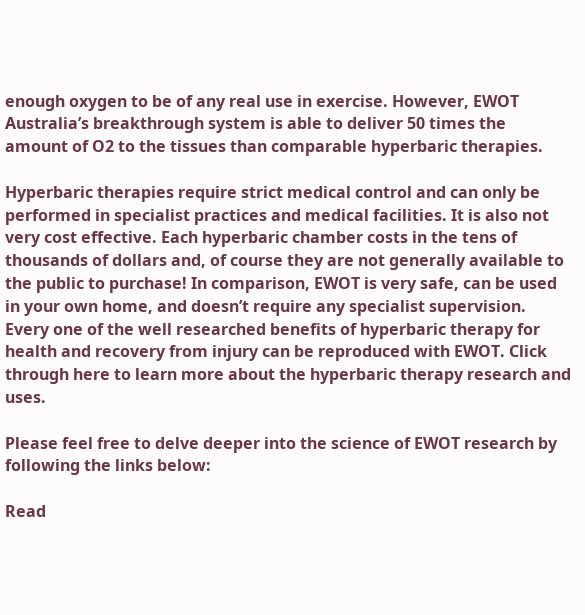enough oxygen to be of any real use in exercise. However, EWOT Australia’s breakthrough system is able to deliver 50 times the amount of O2 to the tissues than comparable hyperbaric therapies.

Hyperbaric therapies require strict medical control and can only be performed in specialist practices and medical facilities. It is also not very cost effective. Each hyperbaric chamber costs in the tens of thousands of dollars and, of course they are not generally available to the public to purchase! In comparison, EWOT is very safe, can be used in your own home, and doesn’t require any specialist supervision. Every one of the well researched benefits of hyperbaric therapy for health and recovery from injury can be reproduced with EWOT. Click through here to learn more about the hyperbaric therapy research and uses.

Please feel free to delve deeper into the science of EWOT research by following the links below:

Read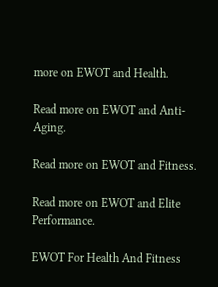more on EWOT and Health.

Read more on EWOT and Anti-Aging.

Read more on EWOT and Fitness.

Read more on EWOT and Elite Performance.

EWOT For Health And Fitness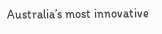Australia’s most innovative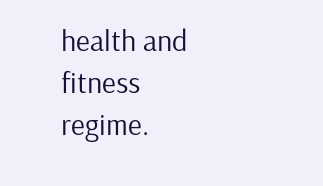health and fitness regime.